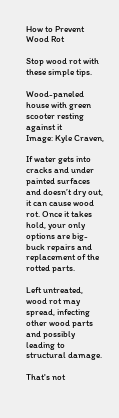How to Prevent Wood Rot

Stop wood rot with these simple tips.

Wood-paneled house with green scooter resting against it
Image: Kyle Craven,

If water gets into cracks and under painted surfaces and doesn’t dry out, it can cause wood rot. Once it takes hold, your only options are big-buck repairs and replacement of the rotted parts.

Left untreated, wood rot may spread, infecting other wood parts and possibly leading to structural damage.

That's not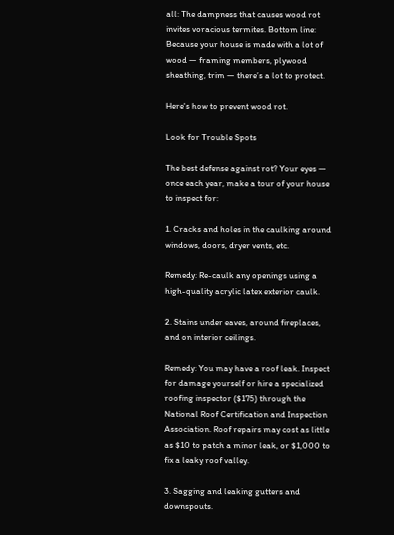all: The dampness that causes wood rot invites voracious termites. Bottom line: Because your house is made with a lot of wood — framing members, plywood sheathing, trim — there’s a lot to protect.

Here's how to prevent wood rot.

Look for Trouble Spots

The best defense against rot? Your eyes — once each year, make a tour of your house to inspect for:

1. Cracks and holes in the caulking around windows, doors, dryer vents, etc.

Remedy: Re-caulk any openings using a high-quality acrylic latex exterior caulk.

2. Stains under eaves, around fireplaces, and on interior ceilings.

Remedy: You may have a roof leak. Inspect for damage yourself or hire a specialized roofing inspector ($175) through the National Roof Certification and Inspection Association. Roof repairs may cost as little as $10 to patch a minor leak, or $1,000 to fix a leaky roof valley.

3. Sagging and leaking gutters and downspouts.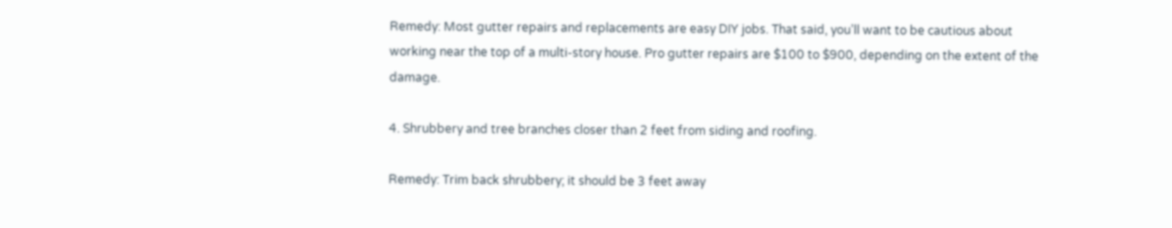Remedy: Most gutter repairs and replacements are easy DIY jobs. That said, you’ll want to be cautious about working near the top of a multi-story house. Pro gutter repairs are $100 to $900, depending on the extent of the damage.

4. Shrubbery and tree branches closer than 2 feet from siding and roofing.

Remedy: Trim back shrubbery; it should be 3 feet away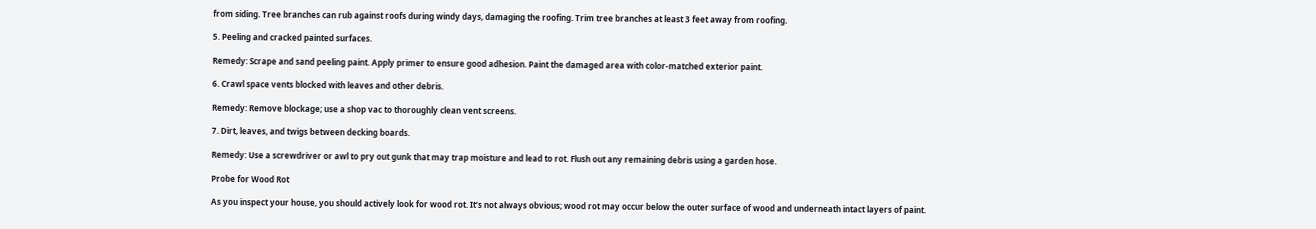from siding. Tree branches can rub against roofs during windy days, damaging the roofing. Trim tree branches at least 3 feet away from roofing.

5. Peeling and cracked painted surfaces.

Remedy: Scrape and sand peeling paint. Apply primer to ensure good adhesion. Paint the damaged area with color-matched exterior paint.

6. Crawl space vents blocked with leaves and other debris.

Remedy: Remove blockage; use a shop vac to thoroughly clean vent screens.

7. Dirt, leaves, and twigs between decking boards.

Remedy: Use a screwdriver or awl to pry out gunk that may trap moisture and lead to rot. Flush out any remaining debris using a garden hose.

Probe for Wood Rot

As you inspect your house, you should actively look for wood rot. It’s not always obvious; wood rot may occur below the outer surface of wood and underneath intact layers of paint.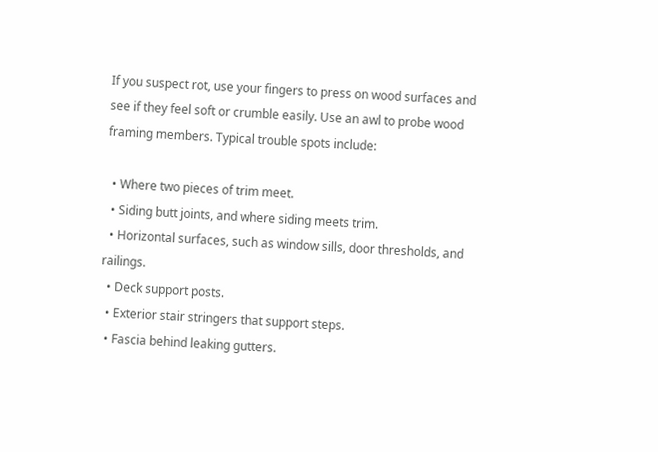If you suspect rot, use your fingers to press on wood surfaces and see if they feel soft or crumble easily. Use an awl to probe wood framing members. Typical trouble spots include:

  • Where two pieces of trim meet.
  • Siding butt joints, and where siding meets trim.
  • Horizontal surfaces, such as window sills, door thresholds, and railings.
  • Deck support posts.
  • Exterior stair stringers that support steps.
  • Fascia behind leaking gutters.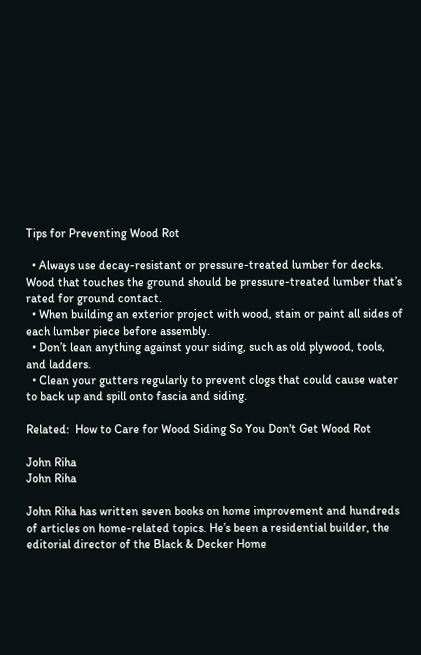Tips for Preventing Wood Rot

  • Always use decay-resistant or pressure-treated lumber for decks. Wood that touches the ground should be pressure-treated lumber that’s rated for ground contact.
  • When building an exterior project with wood, stain or paint all sides of each lumber piece before assembly.
  • Don’t lean anything against your siding, such as old plywood, tools, and ladders.
  • Clean your gutters regularly to prevent clogs that could cause water to back up and spill onto fascia and siding.

Related:  How to Care for Wood Siding So You Don't Get Wood Rot

John Riha
John Riha

John Riha has written seven books on home improvement and hundreds of articles on home-related topics. He’s been a residential builder, the editorial director of the Black & Decker Home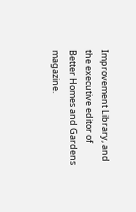Improvement Library, and the executive editor of Better Homes and Gardens magazine.